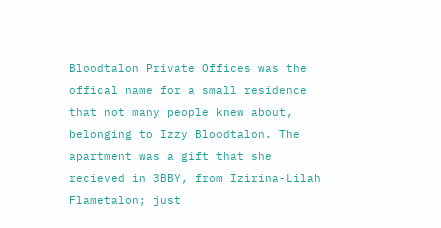Bloodtalon Private Offices was the offical name for a small residence that not many people knew about, belonging to Izzy Bloodtalon. The apartment was a gift that she recieved in 3BBY, from Izirina-Lilah Flametalon; just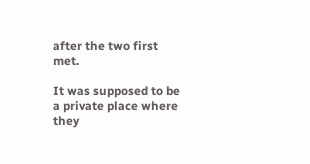after the two first met.

It was supposed to be a private place where they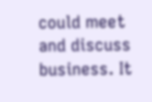could meet and discuss business. It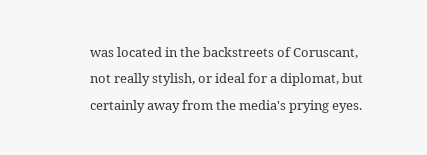was located in the backstreets of Coruscant, not really stylish, or ideal for a diplomat, but certainly away from the media's prying eyes.